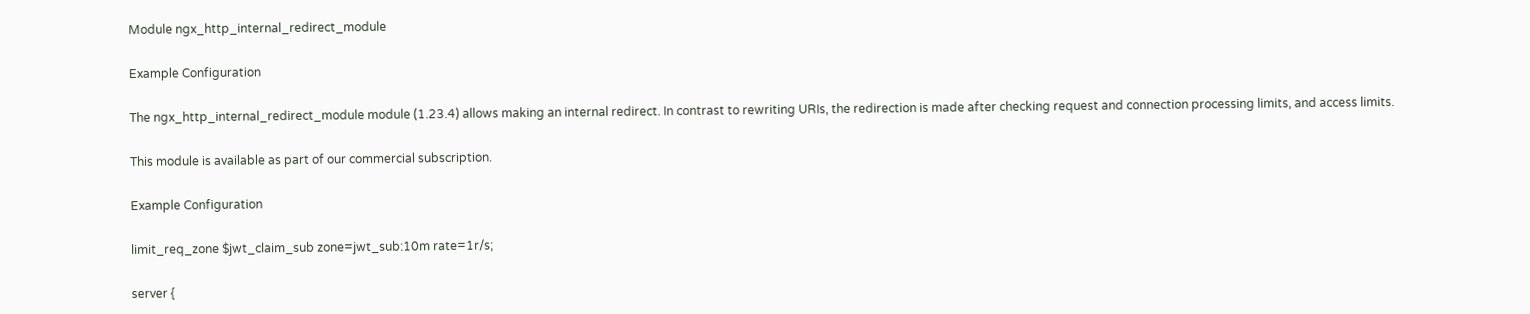Module ngx_http_internal_redirect_module

Example Configuration

The ngx_http_internal_redirect_module module (1.23.4) allows making an internal redirect. In contrast to rewriting URIs, the redirection is made after checking request and connection processing limits, and access limits.

This module is available as part of our commercial subscription.

Example Configuration

limit_req_zone $jwt_claim_sub zone=jwt_sub:10m rate=1r/s;

server {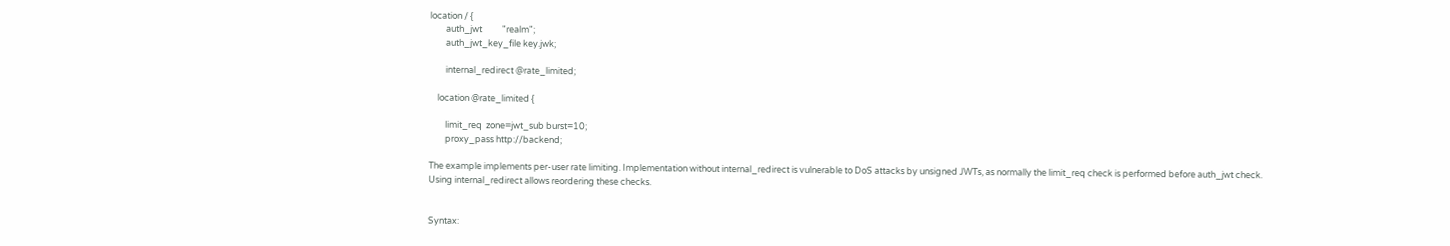location / {
        auth_jwt          "realm";
        auth_jwt_key_file key.jwk;

        internal_redirect @rate_limited;

    location @rate_limited {

        limit_req  zone=jwt_sub burst=10;
        proxy_pass http://backend;

The example implements per-user rate limiting. Implementation without internal_redirect is vulnerable to DoS attacks by unsigned JWTs, as normally the limit_req check is performed before auth_jwt check. Using internal_redirect allows reordering these checks.


Syntax: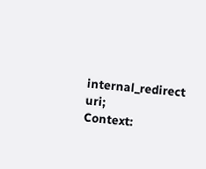internal_redirect uri;
Context: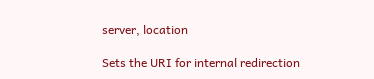server, location

Sets the URI for internal redirection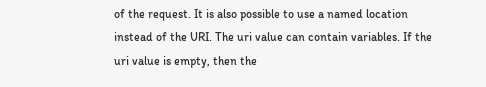of the request. It is also possible to use a named location instead of the URI. The uri value can contain variables. If the uri value is empty, then the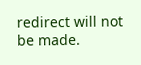redirect will not be made.